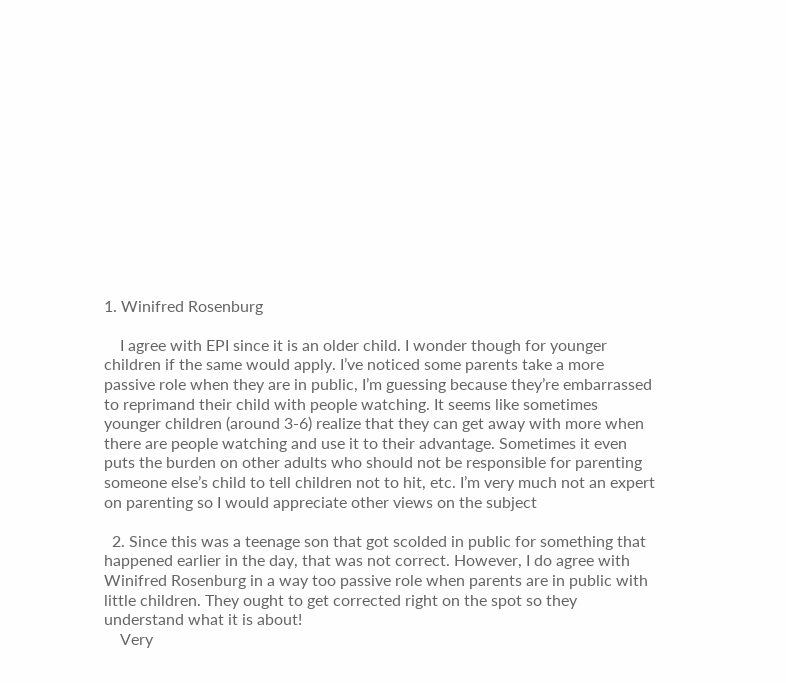1. Winifred Rosenburg

    I agree with EPI since it is an older child. I wonder though for younger children if the same would apply. I’ve noticed some parents take a more passive role when they are in public, I’m guessing because they’re embarrassed to reprimand their child with people watching. It seems like sometimes younger children (around 3-6) realize that they can get away with more when there are people watching and use it to their advantage. Sometimes it even puts the burden on other adults who should not be responsible for parenting someone else’s child to tell children not to hit, etc. I’m very much not an expert on parenting so I would appreciate other views on the subject

  2. Since this was a teenage son that got scolded in public for something that happened earlier in the day, that was not correct. However, I do agree with Winifred Rosenburg in a way too passive role when parents are in public with little children. They ought to get corrected right on the spot so they understand what it is about!
    Very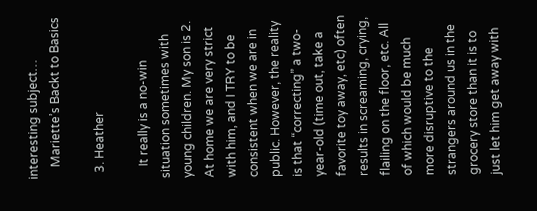interesting subject…
    Mariette’s Backt to Basics

  3. Heather

    It really is a no-win situation sometimes with young children. My son is 2. At home we are very strict with him, and I TRY to be consistent when we are in public. However, the reality is that “correcting” a two-year-old (time out, take a favorite toy away, etc) often results in screaming, crying, flailing on the floor, etc. All of which would be much more disruptive to the strangers around us in the grocery store than it is to just let him get away with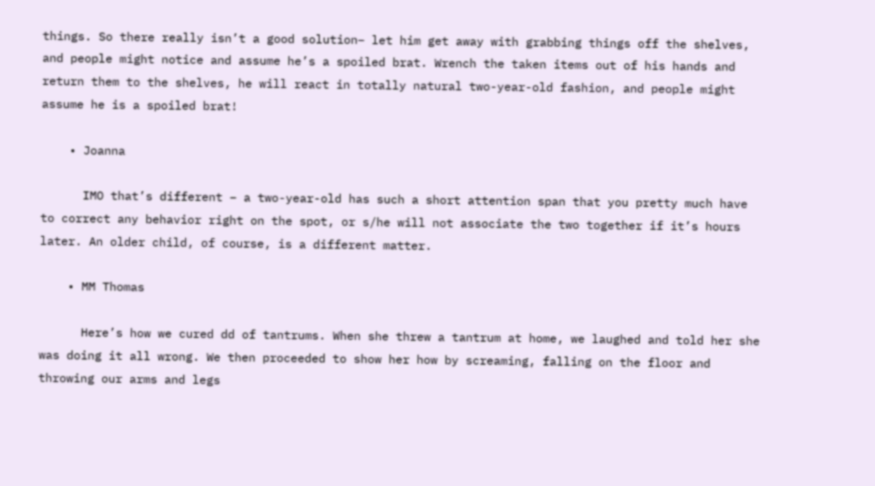things. So there really isn’t a good solution– let him get away with grabbing things off the shelves, and people might notice and assume he’s a spoiled brat. Wrench the taken items out of his hands and return them to the shelves, he will react in totally natural two-year-old fashion, and people might assume he is a spoiled brat!

    • Joanna

      IMO that’s different – a two-year-old has such a short attention span that you pretty much have to correct any behavior right on the spot, or s/he will not associate the two together if it’s hours later. An older child, of course, is a different matter.

    • MM Thomas

      Here’s how we cured dd of tantrums. When she threw a tantrum at home, we laughed and told her she was doing it all wrong. We then proceeded to show her how by screaming, falling on the floor and throwing our arms and legs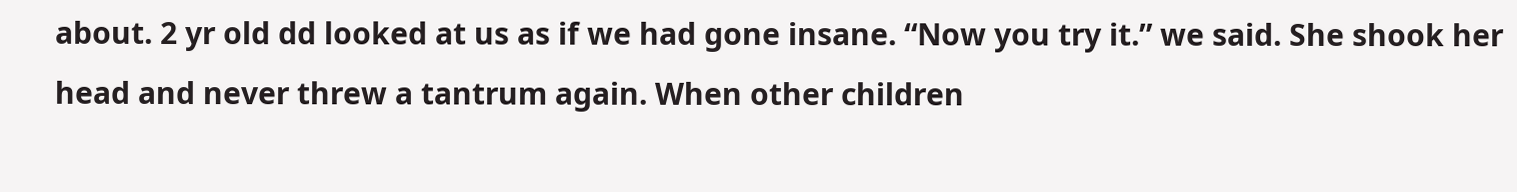about. 2 yr old dd looked at us as if we had gone insane. “Now you try it.” we said. She shook her head and never threw a tantrum again. When other children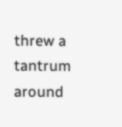threw a tantrum around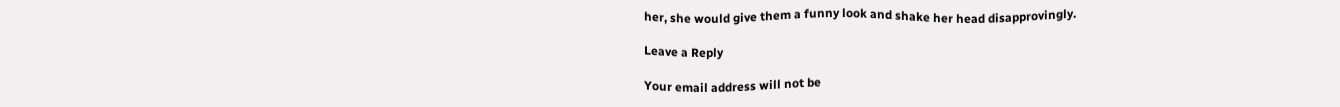her, she would give them a funny look and shake her head disapprovingly.

Leave a Reply

Your email address will not be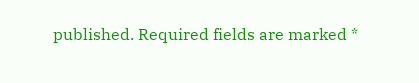published. Required fields are marked *